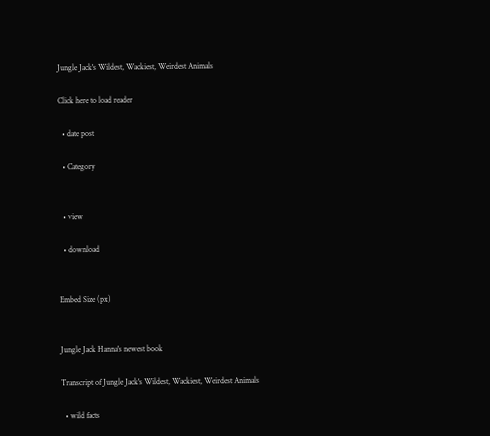Jungle Jack's Wildest, Wackiest, Weirdest Animals

Click here to load reader

  • date post

  • Category


  • view

  • download


Embed Size (px)


Jungle Jack Hanna's newest book

Transcript of Jungle Jack's Wildest, Wackiest, Weirdest Animals

  • wild facts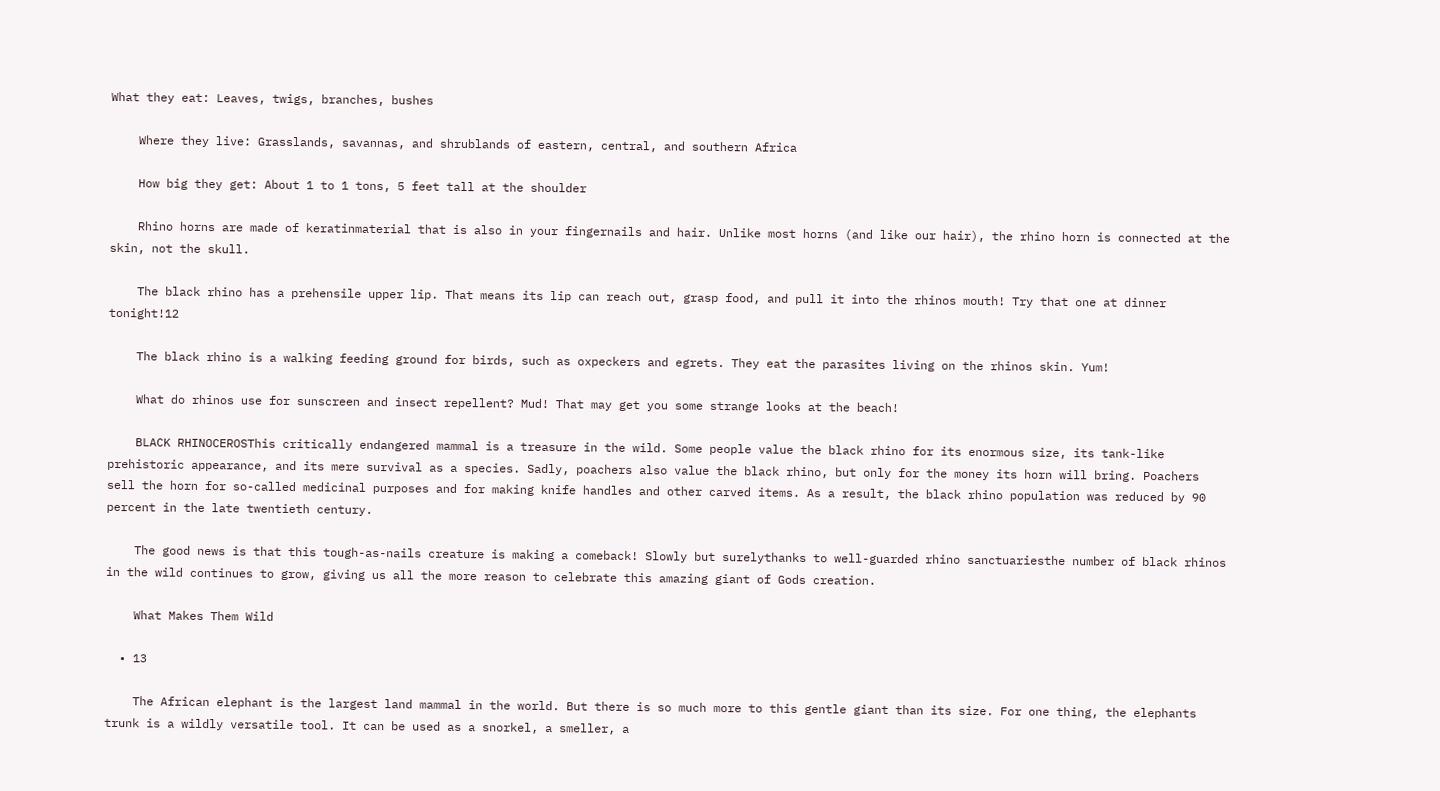What they eat: Leaves, twigs, branches, bushes

    Where they live: Grasslands, savannas, and shrublands of eastern, central, and southern Africa

    How big they get: About 1 to 1 tons, 5 feet tall at the shoulder

    Rhino horns are made of keratinmaterial that is also in your fingernails and hair. Unlike most horns (and like our hair), the rhino horn is connected at the skin, not the skull.

    The black rhino has a prehensile upper lip. That means its lip can reach out, grasp food, and pull it into the rhinos mouth! Try that one at dinner tonight!12

    The black rhino is a walking feeding ground for birds, such as oxpeckers and egrets. They eat the parasites living on the rhinos skin. Yum!

    What do rhinos use for sunscreen and insect repellent? Mud! That may get you some strange looks at the beach!

    BLACK RHINOCEROSThis critically endangered mammal is a treasure in the wild. Some people value the black rhino for its enormous size, its tank-like prehistoric appearance, and its mere survival as a species. Sadly, poachers also value the black rhino, but only for the money its horn will bring. Poachers sell the horn for so-called medicinal purposes and for making knife handles and other carved items. As a result, the black rhino population was reduced by 90 percent in the late twentieth century.

    The good news is that this tough-as-nails creature is making a comeback! Slowly but surelythanks to well-guarded rhino sanctuariesthe number of black rhinos in the wild continues to grow, giving us all the more reason to celebrate this amazing giant of Gods creation.

    What Makes Them Wild

  • 13

    The African elephant is the largest land mammal in the world. But there is so much more to this gentle giant than its size. For one thing, the elephants trunk is a wildly versatile tool. It can be used as a snorkel, a smeller, a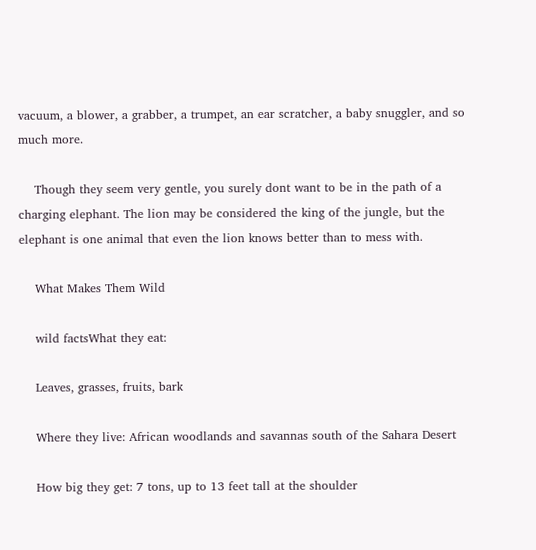vacuum, a blower, a grabber, a trumpet, an ear scratcher, a baby snuggler, and so much more.

    Though they seem very gentle, you surely dont want to be in the path of a charging elephant. The lion may be considered the king of the jungle, but the elephant is one animal that even the lion knows better than to mess with.

    What Makes Them Wild

    wild factsWhat they eat:

    Leaves, grasses, fruits, bark

    Where they live: African woodlands and savannas south of the Sahara Desert

    How big they get: 7 tons, up to 13 feet tall at the shoulder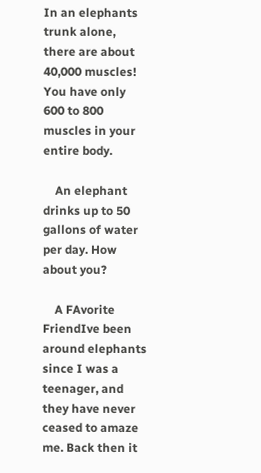In an elephants trunk alone, there are about 40,000 muscles! You have only 600 to 800 muscles in your entire body.

    An elephant drinks up to 50 gallons of water per day. How about you?

    A FAvorite FriendIve been around elephants since I was a teenager, and they have never ceased to amaze me. Back then it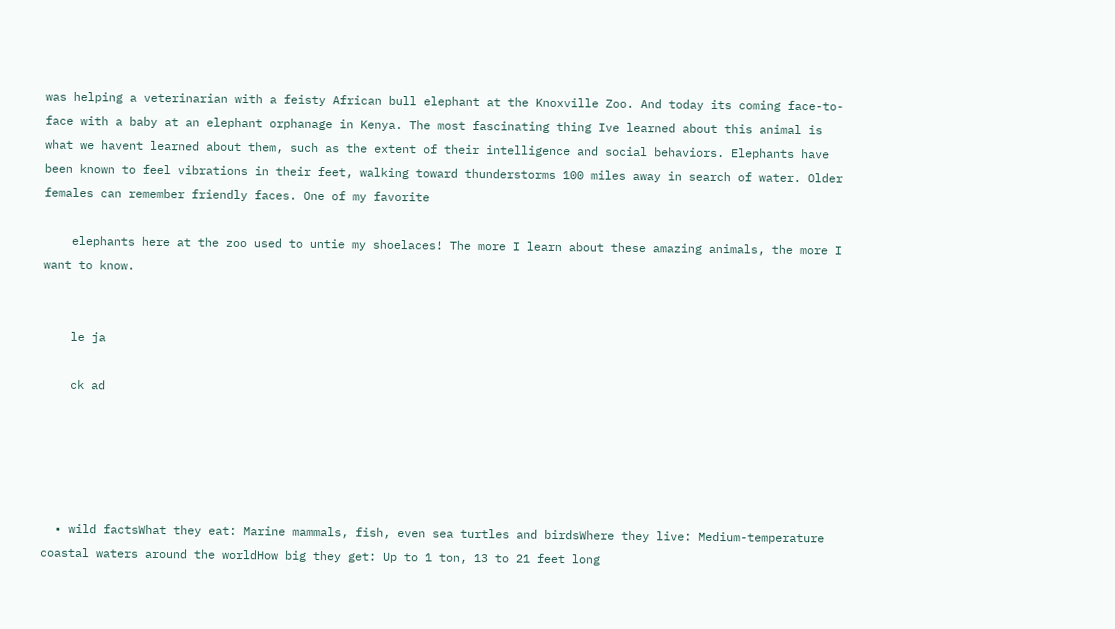was helping a veterinarian with a feisty African bull elephant at the Knoxville Zoo. And today its coming face-to-face with a baby at an elephant orphanage in Kenya. The most fascinating thing Ive learned about this animal is what we havent learned about them, such as the extent of their intelligence and social behaviors. Elephants have been known to feel vibrations in their feet, walking toward thunderstorms 100 miles away in search of water. Older females can remember friendly faces. One of my favorite

    elephants here at the zoo used to untie my shoelaces! The more I learn about these amazing animals, the more I want to know.


    le ja

    ck ad





  • wild factsWhat they eat: Marine mammals, fish, even sea turtles and birdsWhere they live: Medium-temperature coastal waters around the worldHow big they get: Up to 1 ton, 13 to 21 feet long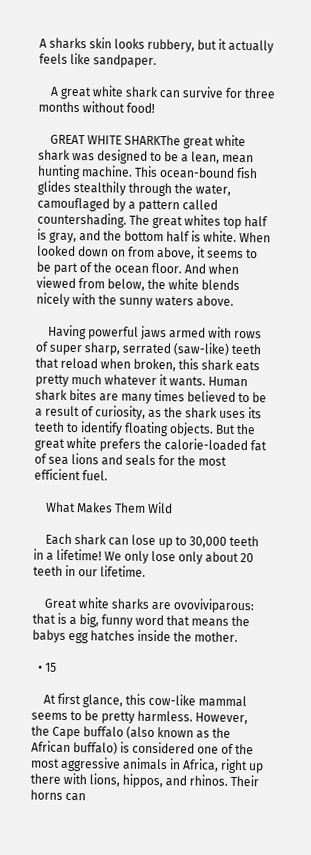A sharks skin looks rubbery, but it actually feels like sandpaper.

    A great white shark can survive for three months without food!

    GREAT WHITE SHARKThe great white shark was designed to be a lean, mean hunting machine. This ocean-bound fish glides stealthily through the water, camouflaged by a pattern called countershading. The great whites top half is gray, and the bottom half is white. When looked down on from above, it seems to be part of the ocean floor. And when viewed from below, the white blends nicely with the sunny waters above.

    Having powerful jaws armed with rows of super sharp, serrated (saw-like) teeth that reload when broken, this shark eats pretty much whatever it wants. Human shark bites are many times believed to be a result of curiosity, as the shark uses its teeth to identify floating objects. But the great white prefers the calorie-loaded fat of sea lions and seals for the most efficient fuel.

    What Makes Them Wild

    Each shark can lose up to 30,000 teeth in a lifetime! We only lose only about 20 teeth in our lifetime.

    Great white sharks are ovoviviparous: that is a big, funny word that means the babys egg hatches inside the mother.

  • 15

    At first glance, this cow-like mammal seems to be pretty harmless. However, the Cape buffalo (also known as the African buffalo) is considered one of the most aggressive animals in Africa, right up there with lions, hippos, and rhinos. Their horns can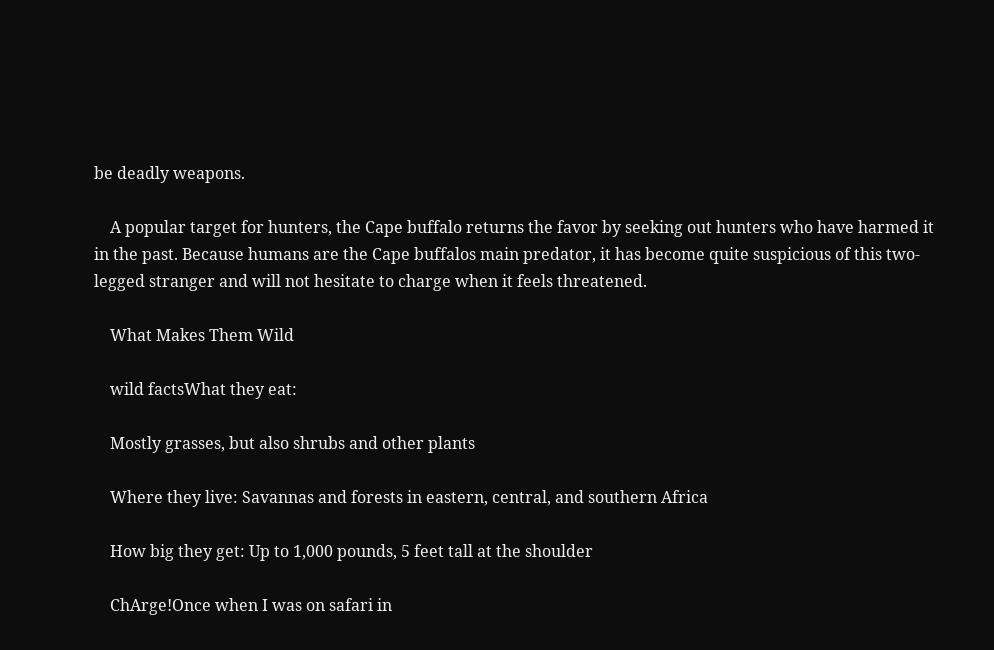be deadly weapons.

    A popular target for hunters, the Cape buffalo returns the favor by seeking out hunters who have harmed it in the past. Because humans are the Cape buffalos main predator, it has become quite suspicious of this two-legged stranger and will not hesitate to charge when it feels threatened.

    What Makes Them Wild

    wild factsWhat they eat:

    Mostly grasses, but also shrubs and other plants

    Where they live: Savannas and forests in eastern, central, and southern Africa

    How big they get: Up to 1,000 pounds, 5 feet tall at the shoulder

    ChArge!Once when I was on safari in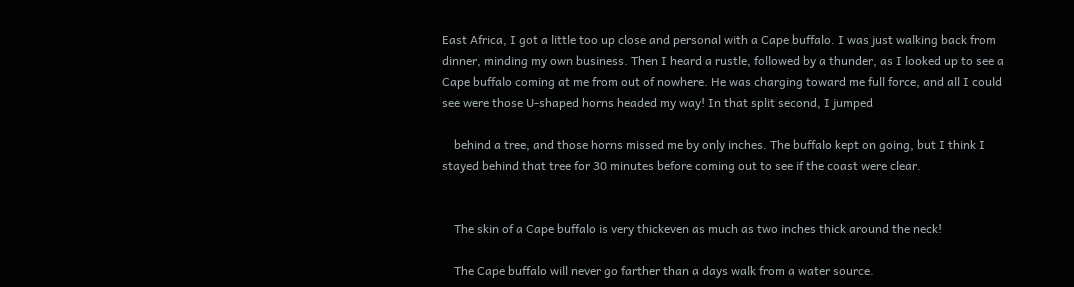East Africa, I got a little too up close and personal with a Cape buffalo. I was just walking back from dinner, minding my own business. Then I heard a rustle, followed by a thunder, as I looked up to see a Cape buffalo coming at me from out of nowhere. He was charging toward me full force, and all I could see were those U-shaped horns headed my way! In that split second, I jumped

    behind a tree, and those horns missed me by only inches. The buffalo kept on going, but I think I stayed behind that tree for 30 minutes before coming out to see if the coast were clear.


    The skin of a Cape buffalo is very thickeven as much as two inches thick around the neck!

    The Cape buffalo will never go farther than a days walk from a water source.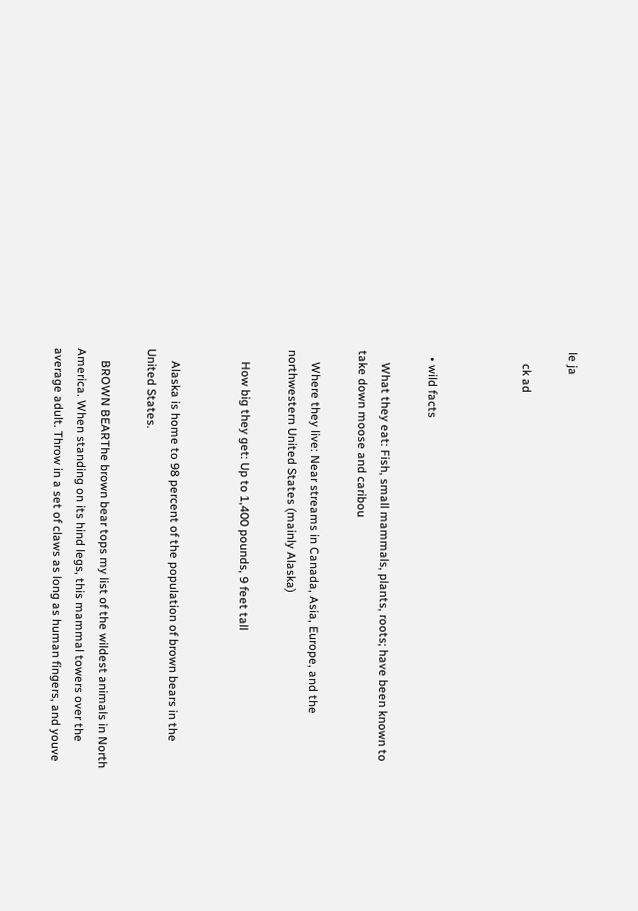le ja

    ck ad



  • wild facts

    What they eat: Fish, small mammals, plants, roots; have been known to take down moose and caribou

    Where they live: Near streams in Canada, Asia, Europe, and the northwestern United States (mainly Alaska)

    How big they get: Up to 1,400 pounds, 9 feet tall


    Alaska is home to 98 percent of the population of brown bears in the United States.

    BROWN BEARThe brown bear tops my list of the wildest animals in North America. When standing on its hind legs, this mammal towers over the average adult. Throw in a set of claws as long as human fingers, and youve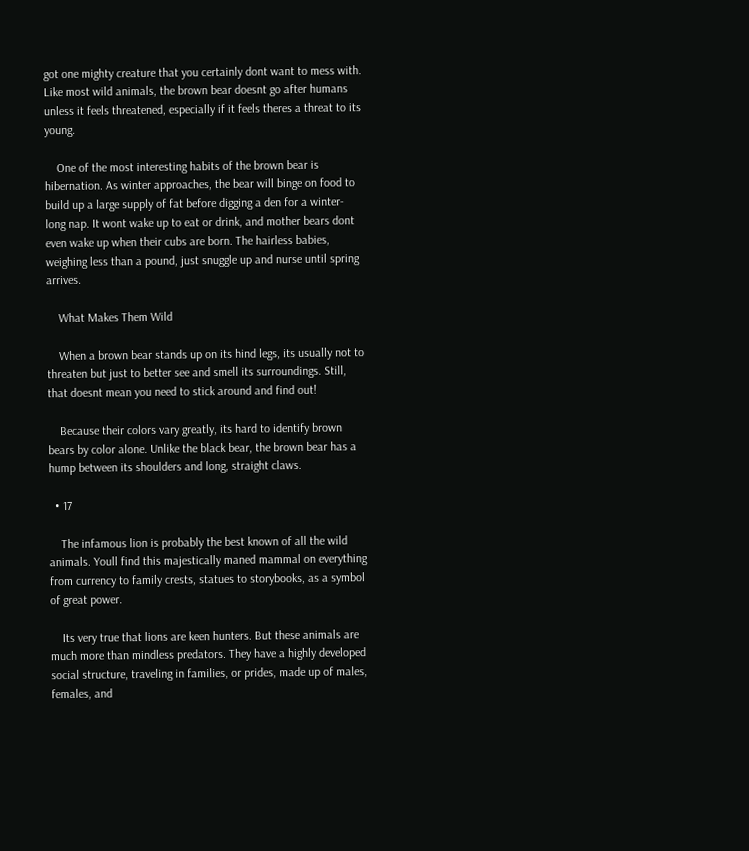got one mighty creature that you certainly dont want to mess with. Like most wild animals, the brown bear doesnt go after humans unless it feels threatened, especially if it feels theres a threat to its young.

    One of the most interesting habits of the brown bear is hibernation. As winter approaches, the bear will binge on food to build up a large supply of fat before digging a den for a winter-long nap. It wont wake up to eat or drink, and mother bears dont even wake up when their cubs are born. The hairless babies, weighing less than a pound, just snuggle up and nurse until spring arrives.

    What Makes Them Wild

    When a brown bear stands up on its hind legs, its usually not to threaten but just to better see and smell its surroundings. Still, that doesnt mean you need to stick around and find out!

    Because their colors vary greatly, its hard to identify brown bears by color alone. Unlike the black bear, the brown bear has a hump between its shoulders and long, straight claws.

  • 17

    The infamous lion is probably the best known of all the wild animals. Youll find this majestically maned mammal on everything from currency to family crests, statues to storybooks, as a symbol of great power.

    Its very true that lions are keen hunters. But these animals are much more than mindless predators. They have a highly developed social structure, traveling in families, or prides, made up of males, females, and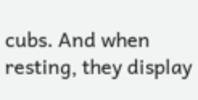cubs. And when resting, they display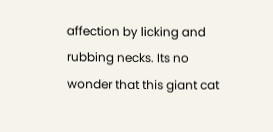affection by licking and rubbing necks. Its no wonder that this giant cat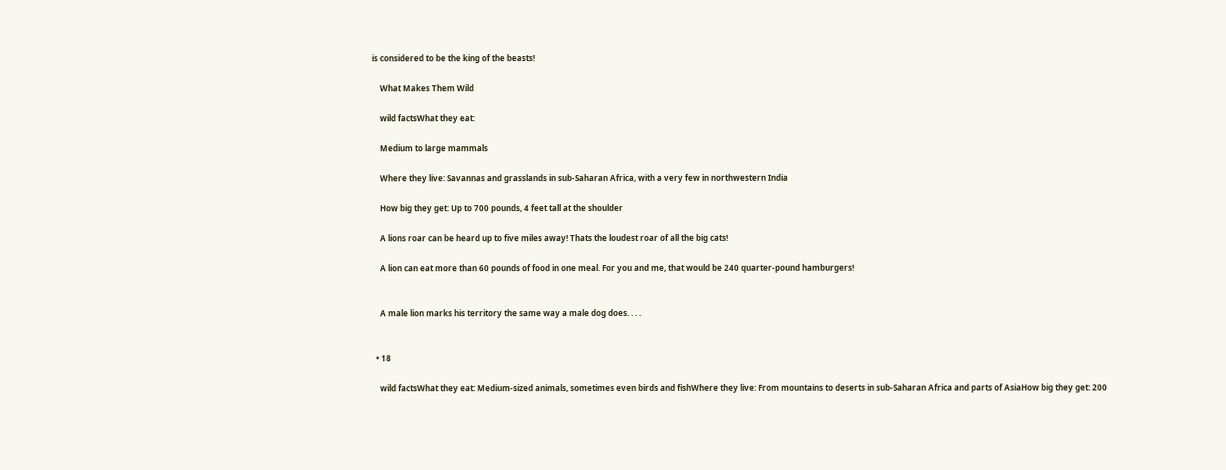is considered to be the king of the beasts!

    What Makes Them Wild

    wild factsWhat they eat:

    Medium to large mammals

    Where they live: Savannas and grasslands in sub-Saharan Africa, with a very few in northwestern India

    How big they get: Up to 700 pounds, 4 feet tall at the shoulder

    A lions roar can be heard up to five miles away! Thats the loudest roar of all the big cats!

    A lion can eat more than 60 pounds of food in one meal. For you and me, that would be 240 quarter-pound hamburgers!


    A male lion marks his territory the same way a male dog does. . . .


  • 18

    wild factsWhat they eat: Medium-sized animals, sometimes even birds and fishWhere they live: From mountains to deserts in sub-Saharan Africa and parts of AsiaHow big they get: 200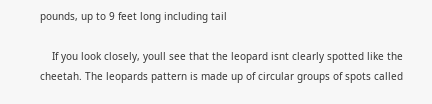pounds, up to 9 feet long including tail

    If you look closely, youll see that the leopard isnt clearly spotted like the cheetah. The leopards pattern is made up of circular groups of spots called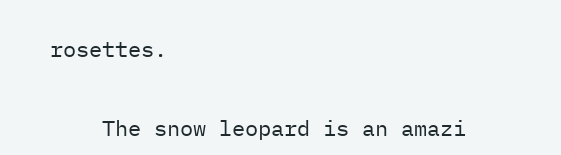rosettes.


    The snow leopard is an amazi